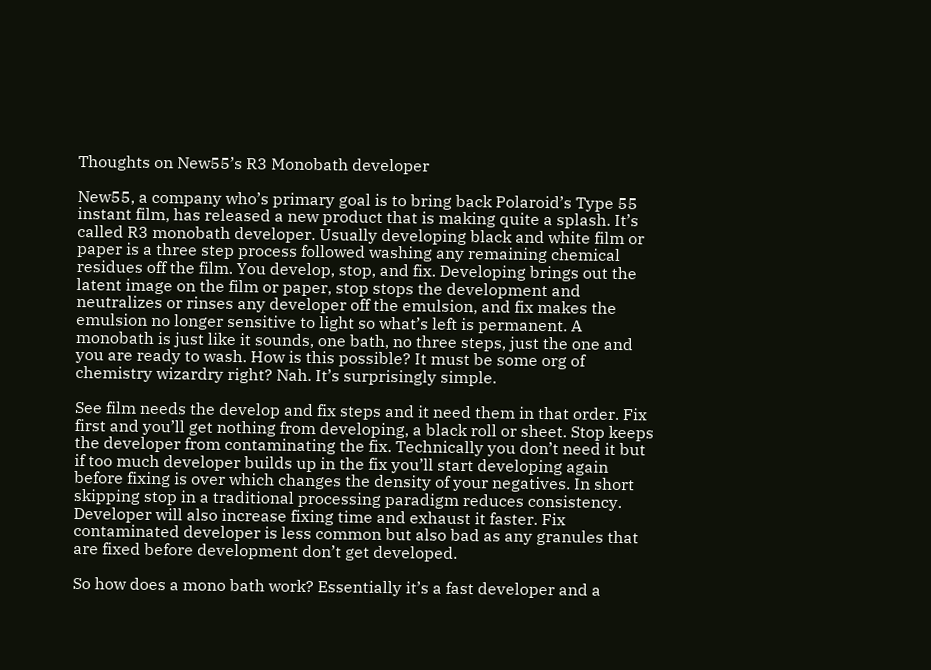Thoughts on New55’s R3 Monobath developer

New55, a company who’s primary goal is to bring back Polaroid’s Type 55 instant film, has released a new product that is making quite a splash. It’s called R3 monobath developer. Usually developing black and white film or paper is a three step process followed washing any remaining chemical residues off the film. You develop, stop, and fix. Developing brings out the latent image on the film or paper, stop stops the development and neutralizes or rinses any developer off the emulsion, and fix makes the emulsion no longer sensitive to light so what’s left is permanent. A monobath is just like it sounds, one bath, no three steps, just the one and you are ready to wash. How is this possible? It must be some org of chemistry wizardry right? Nah. It’s surprisingly simple.

See film needs the develop and fix steps and it need them in that order. Fix first and you’ll get nothing from developing, a black roll or sheet. Stop keeps the developer from contaminating the fix. Technically you don’t need it but if too much developer builds up in the fix you’ll start developing again before fixing is over which changes the density of your negatives. In short skipping stop in a traditional processing paradigm reduces consistency. Developer will also increase fixing time and exhaust it faster. Fix contaminated developer is less common but also bad as any granules that are fixed before development don’t get developed.

So how does a mono bath work? Essentially it’s a fast developer and a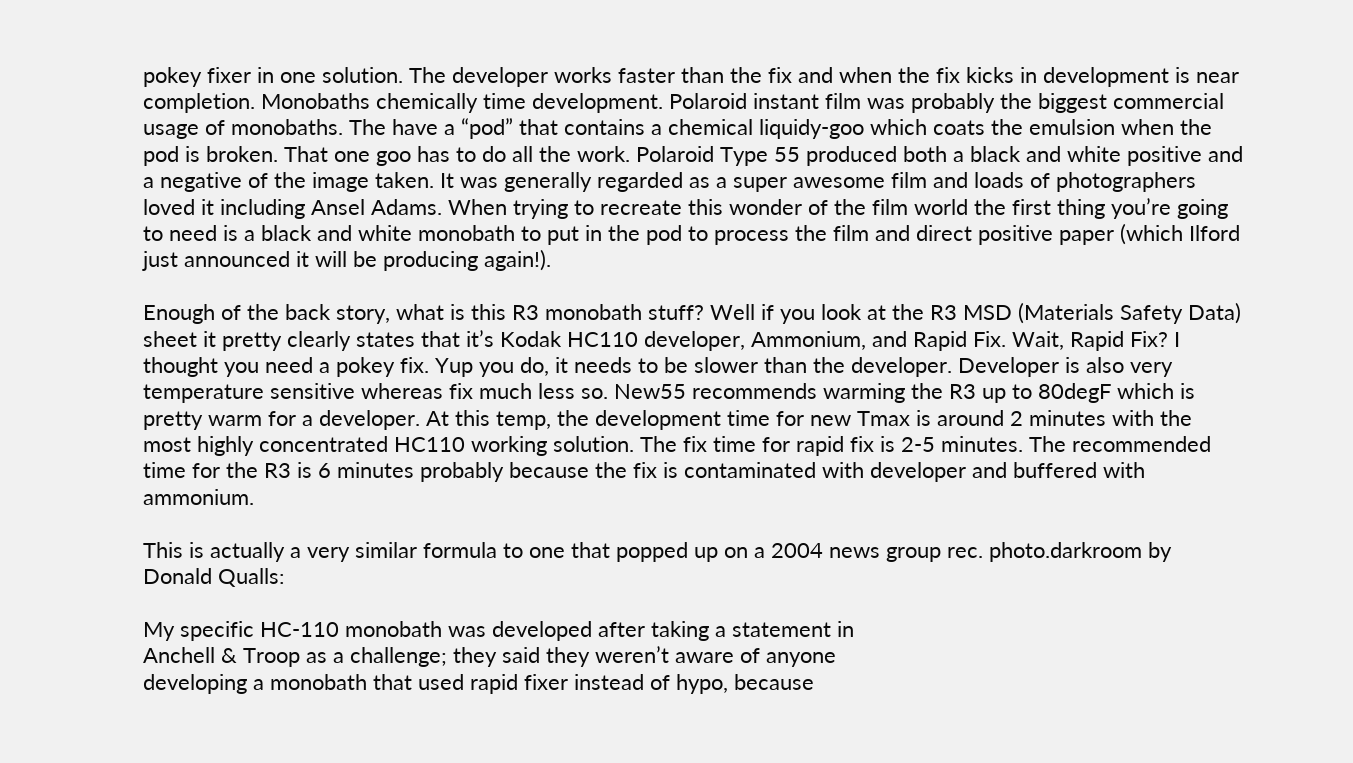pokey fixer in one solution. The developer works faster than the fix and when the fix kicks in development is near completion. Monobaths chemically time development. Polaroid instant film was probably the biggest commercial usage of monobaths. The have a “pod” that contains a chemical liquidy-goo which coats the emulsion when the pod is broken. That one goo has to do all the work. Polaroid Type 55 produced both a black and white positive and a negative of the image taken. It was generally regarded as a super awesome film and loads of photographers loved it including Ansel Adams. When trying to recreate this wonder of the film world the first thing you’re going to need is a black and white monobath to put in the pod to process the film and direct positive paper (which Ilford just announced it will be producing again!).

Enough of the back story, what is this R3 monobath stuff? Well if you look at the R3 MSD (Materials Safety Data) sheet it pretty clearly states that it’s Kodak HC110 developer, Ammonium, and Rapid Fix. Wait, Rapid Fix? I thought you need a pokey fix. Yup you do, it needs to be slower than the developer. Developer is also very temperature sensitive whereas fix much less so. New55 recommends warming the R3 up to 80degF which is pretty warm for a developer. At this temp, the development time for new Tmax is around 2 minutes with the most highly concentrated HC110 working solution. The fix time for rapid fix is 2-5 minutes. The recommended time for the R3 is 6 minutes probably because the fix is contaminated with developer and buffered with ammonium.

This is actually a very similar formula to one that popped up on a 2004 news group rec. photo.darkroom by Donald Qualls:

My specific HC-110 monobath was developed after taking a statement in
Anchell & Troop as a challenge; they said they weren’t aware of anyone
developing a monobath that used rapid fixer instead of hypo, because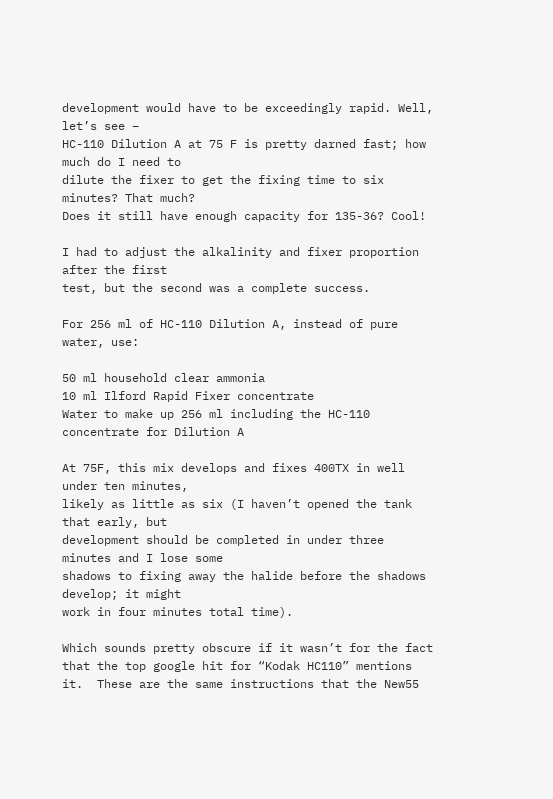development would have to be exceedingly rapid. Well, let’s see –
HC-110 Dilution A at 75 F is pretty darned fast; how much do I need to
dilute the fixer to get the fixing time to six minutes? That much?
Does it still have enough capacity for 135-36? Cool!

I had to adjust the alkalinity and fixer proportion after the first
test, but the second was a complete success.

For 256 ml of HC-110 Dilution A, instead of pure water, use:

50 ml household clear ammonia
10 ml Ilford Rapid Fixer concentrate
Water to make up 256 ml including the HC-110 concentrate for Dilution A

At 75F, this mix develops and fixes 400TX in well under ten minutes,
likely as little as six (I haven’t opened the tank that early, but
development should be completed in under three minutes and I lose some
shadows to fixing away the halide before the shadows develop; it might
work in four minutes total time).

Which sounds pretty obscure if it wasn’t for the fact that the top google hit for “Kodak HC110” mentions it.  These are the same instructions that the New55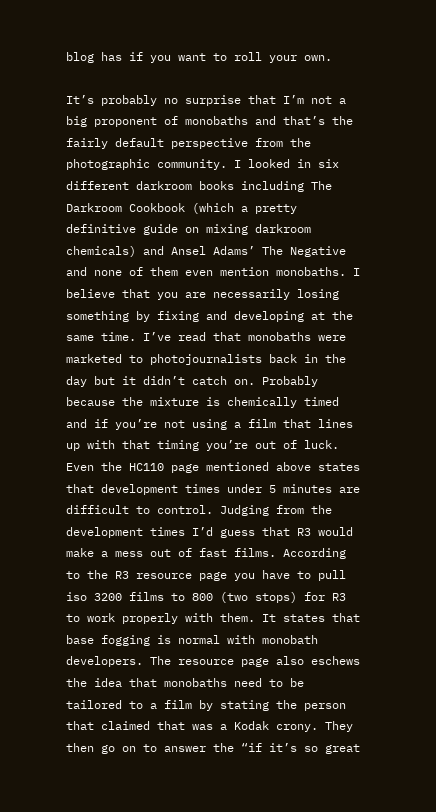blog has if you want to roll your own.

It’s probably no surprise that I’m not a big proponent of monobaths and that’s the fairly default perspective from the photographic community. I looked in six different darkroom books including The Darkroom Cookbook (which a pretty definitive guide on mixing darkroom chemicals) and Ansel Adams’ The Negative and none of them even mention monobaths. I believe that you are necessarily losing something by fixing and developing at the same time. I’ve read that monobaths were marketed to photojournalists back in the day but it didn’t catch on. Probably because the mixture is chemically timed and if you’re not using a film that lines up with that timing you’re out of luck. Even the HC110 page mentioned above states that development times under 5 minutes are difficult to control. Judging from the development times I’d guess that R3 would make a mess out of fast films. According to the R3 resource page you have to pull iso 3200 films to 800 (two stops) for R3 to work properly with them. It states that base fogging is normal with monobath developers. The resource page also eschews the idea that monobaths need to be tailored to a film by stating the person that claimed that was a Kodak crony. They then go on to answer the “if it’s so great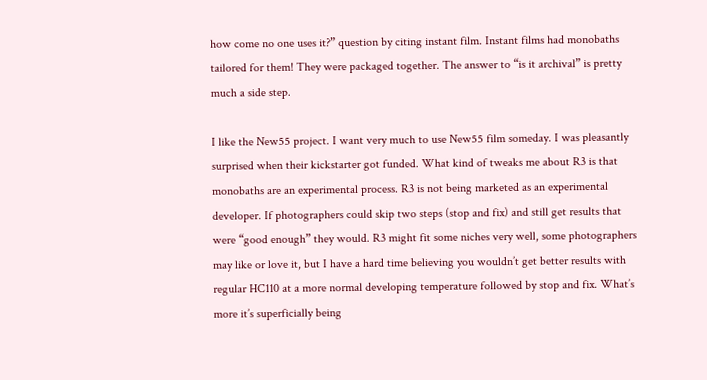how come no one uses it?” question by citing instant film. Instant films had monobaths tailored for them! They were packaged together. The answer to “is it archival” is pretty much a side step.

I like the New55 project. I want very much to use New55 film someday. I was pleasantly surprised when their kickstarter got funded. What kind of tweaks me about R3 is that monobaths are an experimental process. R3 is not being marketed as an experimental developer. If photographers could skip two steps (stop and fix) and still get results that were “good enough” they would. R3 might fit some niches very well, some photographers may like or love it, but I have a hard time believing you wouldn’t get better results with regular HC110 at a more normal developing temperature followed by stop and fix. What’s more it’s superficially being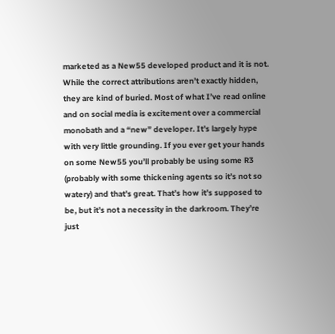marketed as a New55 developed product and it is not. While the correct attributions aren’t exactly hidden, they are kind of buried. Most of what I’ve read online and on social media is excitement over a commercial monobath and a “new” developer. It’s largely hype with very little grounding. If you ever get your hands on some New55 you’ll probably be using some R3 (probably with some thickening agents so it’s not so watery) and that’s great. That’s how it’s supposed to be, but it’s not a necessity in the darkroom. They’re just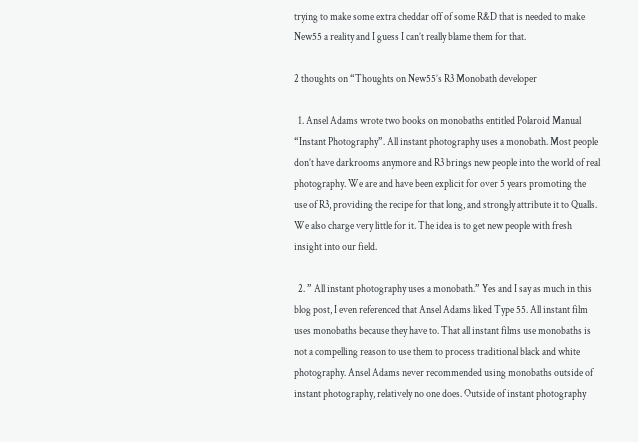trying to make some extra cheddar off of some R&D that is needed to make New55 a reality and I guess I can’t really blame them for that.

2 thoughts on “Thoughts on New55’s R3 Monobath developer

  1. Ansel Adams wrote two books on monobaths entitled Polaroid Manual “Instant Photography”. All instant photography uses a monobath. Most people don’t have darkrooms anymore and R3 brings new people into the world of real photography. We are and have been explicit for over 5 years promoting the use of R3, providing the recipe for that long, and strongly attribute it to Qualls. We also charge very little for it. The idea is to get new people with fresh insight into our field.

  2. ” All instant photography uses a monobath.” Yes and I say as much in this blog post, I even referenced that Ansel Adams liked Type 55. All instant film uses monobaths because they have to. That all instant films use monobaths is not a compelling reason to use them to process traditional black and white photography. Ansel Adams never recommended using monobaths outside of instant photography, relatively no one does. Outside of instant photography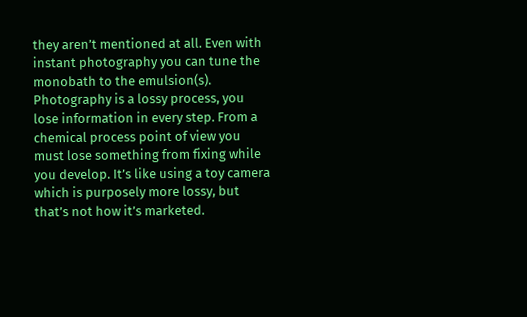they aren’t mentioned at all. Even with instant photography you can tune the monobath to the emulsion(s). Photography is a lossy process, you lose information in every step. From a chemical process point of view you must lose something from fixing while you develop. It’s like using a toy camera which is purposely more lossy, but that’s not how it’s marketed.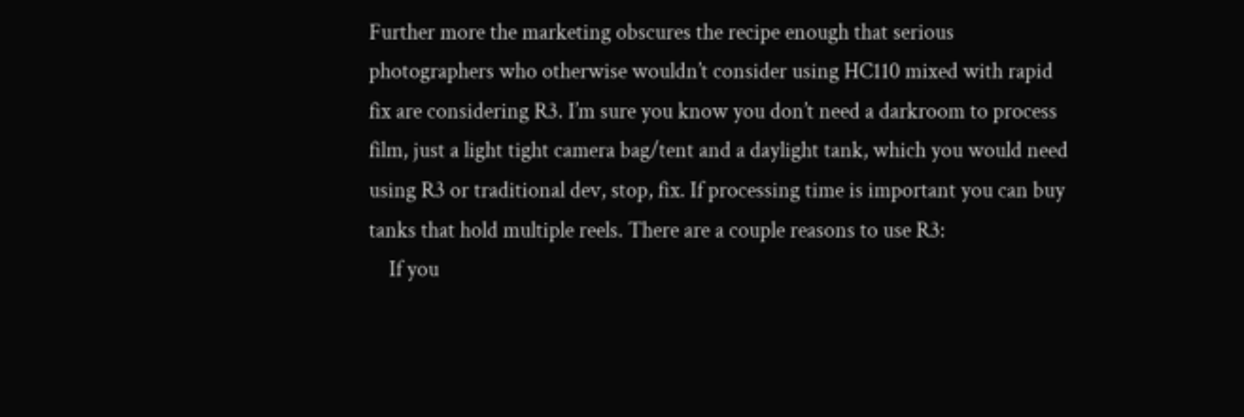Further more the marketing obscures the recipe enough that serious photographers who otherwise wouldn’t consider using HC110 mixed with rapid fix are considering R3. I’m sure you know you don’t need a darkroom to process film, just a light tight camera bag/tent and a daylight tank, which you would need using R3 or traditional dev, stop, fix. If processing time is important you can buy tanks that hold multiple reels. There are a couple reasons to use R3:
    If you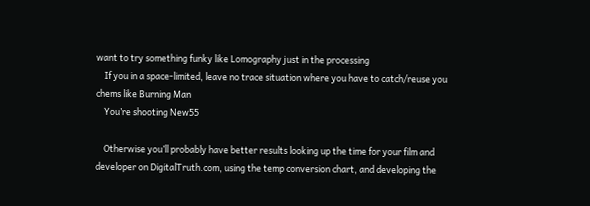want to try something funky like Lomography just in the processing
    If you in a space-limited, leave no trace situation where you have to catch/reuse you chems like Burning Man
    You’re shooting New55

    Otherwise you’ll probably have better results looking up the time for your film and developer on DigitalTruth.com, using the temp conversion chart, and developing the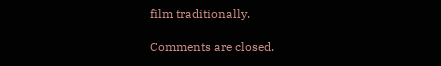film traditionally.

Comments are closed.